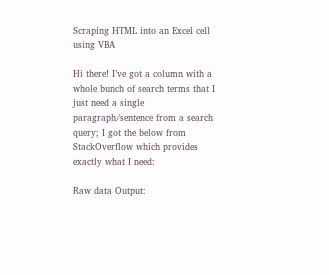Scraping HTML into an Excel cell using VBA

Hi there! I’ve got a column with a whole bunch of search terms that I just need a single paragraph/sentence from a search query; I got the below from StackOverflow which provides exactly what I need:

Raw data Output: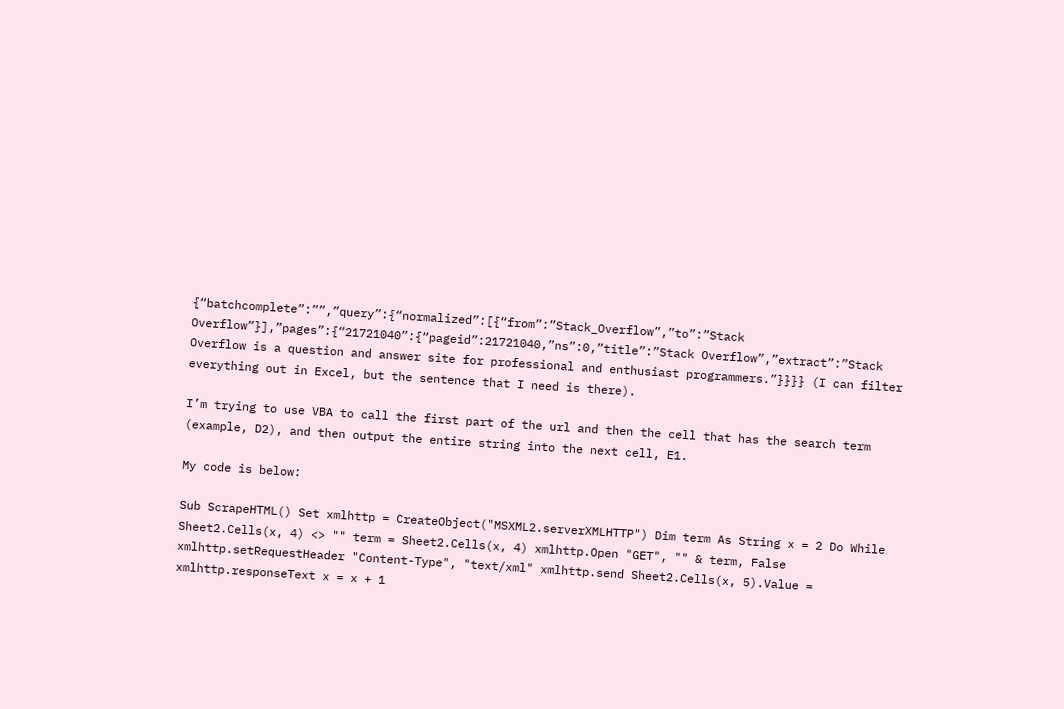{“batchcomplete”:””,”query”:{“normalized”:[{“from”:”Stack_Overflow”,”to”:”Stack Overflow”}],”pages”:{“21721040”:{“pageid”:21721040,”ns”:0,”title”:”Stack Overflow”,”extract”:”Stack Overflow is a question and answer site for professional and enthusiast programmers.”}}}} (I can filter everything out in Excel, but the sentence that I need is there).

I’m trying to use VBA to call the first part of the url and then the cell that has the search term (example, D2), and then output the entire string into the next cell, E1.

My code is below:

Sub ScrapeHTML() Set xmlhttp = CreateObject("MSXML2.serverXMLHTTP") Dim term As String x = 2 Do While Sheet2.Cells(x, 4) <> "" term = Sheet2.Cells(x, 4) xmlhttp.Open "GET", "" & term, False xmlhttp.setRequestHeader "Content-Type", "text/xml" xmlhttp.send Sheet2.Cells(x, 5).Value = xmlhttp.responseText x = x + 1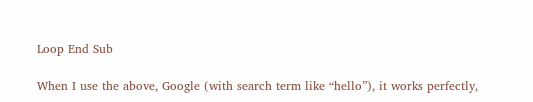Loop End Sub

When I use the above, Google (with search term like “hello”), it works perfectly,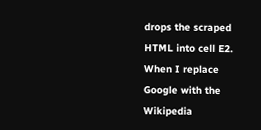drops the scraped HTML into cell E2. When I replace Google with the Wikipedia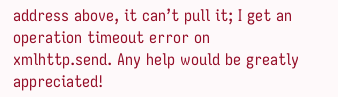address above, it can’t pull it; I get an operation timeout error on xmlhttp.send. Any help would be greatly appreciated!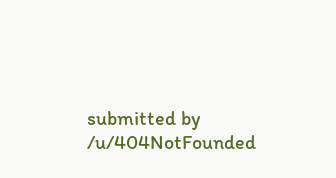submitted by /u/404NotFounded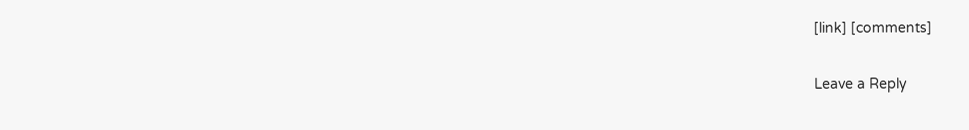[link] [comments]

Leave a Reply